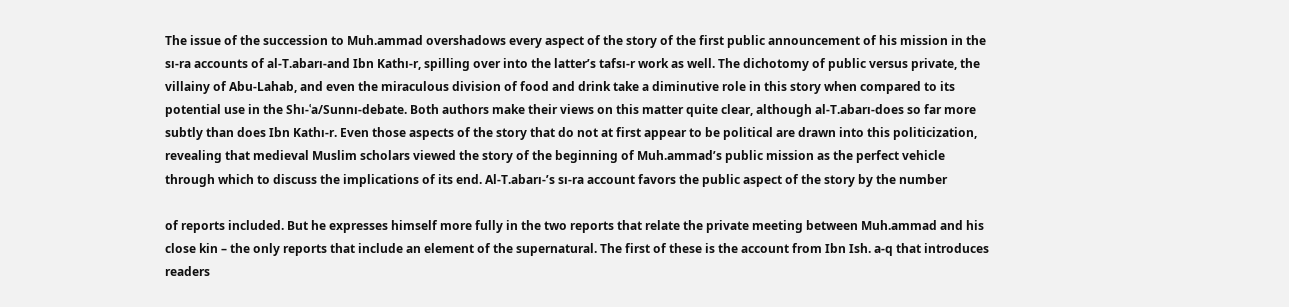The issue of the succession to Muh.ammad overshadows every aspect of the story of the first public announcement of his mission in the sı-ra accounts of al-T.abarı-and Ibn Kathı-r, spilling over into the latter’s tafsı-r work as well. The dichotomy of public versus private, the villainy of Abu-Lahab, and even the miraculous division of food and drink take a diminutive role in this story when compared to its potential use in the Shı-ʿa/Sunnı-debate. Both authors make their views on this matter quite clear, although al-T.abarı-does so far more subtly than does Ibn Kathı-r. Even those aspects of the story that do not at first appear to be political are drawn into this politicization, revealing that medieval Muslim scholars viewed the story of the beginning of Muh.ammad’s public mission as the perfect vehicle through which to discuss the implications of its end. Al-T.abarı-’s sı-ra account favors the public aspect of the story by the number

of reports included. But he expresses himself more fully in the two reports that relate the private meeting between Muh.ammad and his close kin – the only reports that include an element of the supernatural. The first of these is the account from Ibn Ish. a-q that introduces readers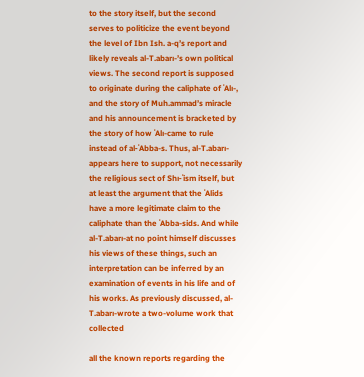to the story itself, but the second serves to politicize the event beyond the level of Ibn Ish. a-q’s report and likely reveals al-T.abarı-’s own political views. The second report is supposed to originate during the caliphate of ʿAlı-, and the story of Muh.ammad’s miracle and his announcement is bracketed by the story of how ʿAlı-came to rule instead of al-ʿAbba-s. Thus, al-T.abarı-appears here to support, not necessarily the religious sect of Shı-ʿism itself, but at least the argument that the ʿAlids have a more legitimate claim to the caliphate than the ʿAbba-sids. And while al-T.abarı-at no point himself discusses his views of these things, such an interpretation can be inferred by an examination of events in his life and of his works. As previously discussed, al-T.abarı-wrote a two-volume work that collected

all the known reports regarding the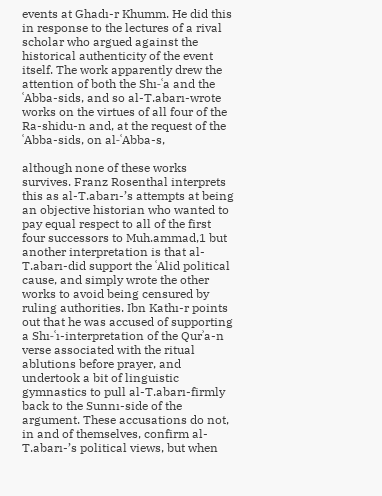events at Ghadı-r Khumm. He did this in response to the lectures of a rival scholar who argued against the historical authenticity of the event itself. The work apparently drew the attention of both the Shı-ʿa and the ʿAbba-sids, and so al-T.abarı-wrote works on the virtues of all four of the Ra-shidu-n and, at the request of the ʿAbba-sids, on al-ʿAbba-s,

although none of these works survives. Franz Rosenthal interprets this as al-T.abarı-’s attempts at being an objective historian who wanted to pay equal respect to all of the first four successors to Muh.ammad,1 but another interpretation is that al-T.abarı-did support the ʿAlid political cause, and simply wrote the other works to avoid being censured by ruling authorities. Ibn Kathı-r points out that he was accused of supporting a Shı-ʿı-interpretation of the Qurʾa-n verse associated with the ritual ablutions before prayer, and undertook a bit of linguistic gymnastics to pull al-T.abarı-firmly back to the Sunnı-side of the argument. These accusations do not, in and of themselves, confirm al-T.abarı-’s political views, but when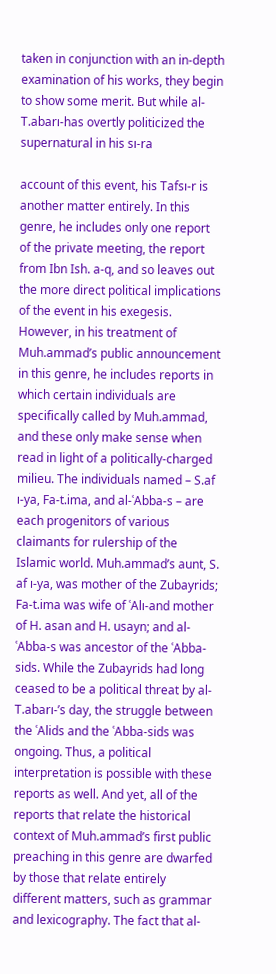taken in conjunction with an in-depth examination of his works, they begin to show some merit. But while al-T.abarı-has overtly politicized the supernatural in his sı-ra

account of this event, his Tafsı-r is another matter entirely. In this genre, he includes only one report of the private meeting, the report from Ibn Ish. a-q, and so leaves out the more direct political implications of the event in his exegesis. However, in his treatment of Muh.ammad’s public announcement in this genre, he includes reports in which certain individuals are specifically called by Muh.ammad, and these only make sense when read in light of a politically-charged milieu. The individuals named – S.af ı-ya, Fa-t.ima, and al-ʿAbba-s – are each progenitors of various claimants for rulership of the Islamic world. Muh.ammad’s aunt, S. af ı-ya, was mother of the Zubayrids; Fa-t.ima was wife of ʿAlı-and mother of H. asan and H. usayn; and al-ʿAbba-s was ancestor of the ʿAbba-sids. While the Zubayrids had long ceased to be a political threat by al-T.abarı-’s day, the struggle between the ʿAlids and the ʿAbba-sids was ongoing. Thus, a political interpretation is possible with these reports as well. And yet, all of the reports that relate the historical context of Muh.ammad’s first public preaching in this genre are dwarfed by those that relate entirely different matters, such as grammar and lexicography. The fact that al-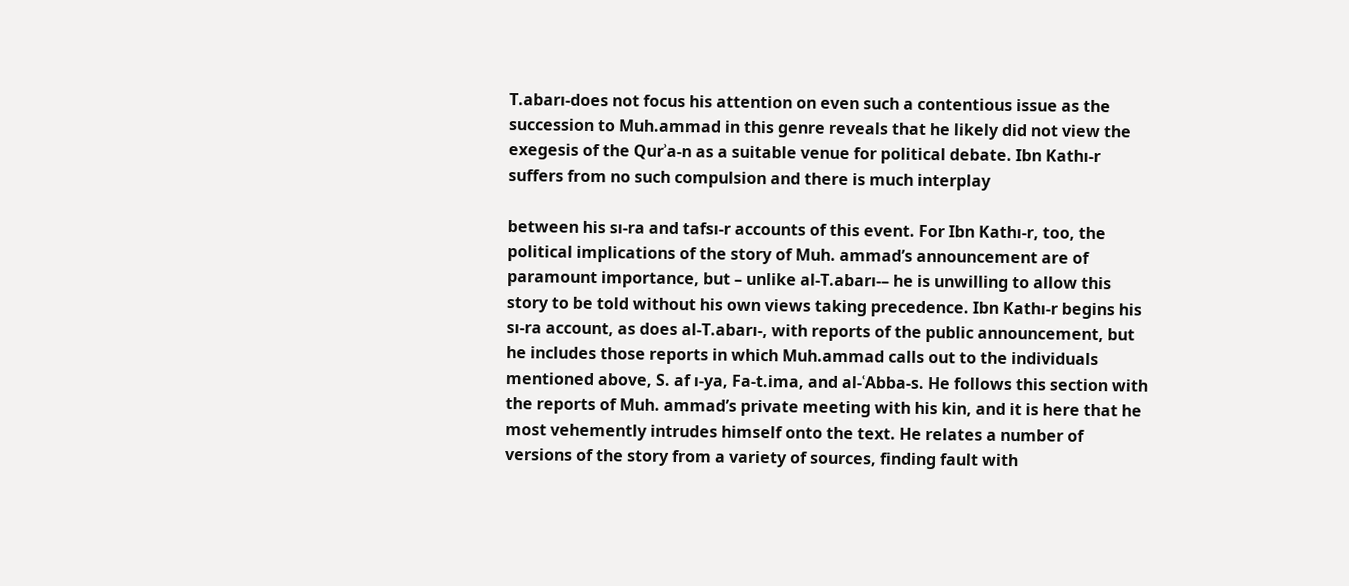T.abarı-does not focus his attention on even such a contentious issue as the succession to Muh.ammad in this genre reveals that he likely did not view the exegesis of the Qurʾa-n as a suitable venue for political debate. Ibn Kathı-r suffers from no such compulsion and there is much interplay

between his sı-ra and tafsı-r accounts of this event. For Ibn Kathı-r, too, the political implications of the story of Muh. ammad’s announcement are of paramount importance, but – unlike al-T.abarı-– he is unwilling to allow this story to be told without his own views taking precedence. Ibn Kathı-r begins his sı-ra account, as does al-T.abarı-, with reports of the public announcement, but he includes those reports in which Muh.ammad calls out to the individuals mentioned above, S. af ı-ya, Fa-t.ima, and al-ʿAbba-s. He follows this section with the reports of Muh. ammad’s private meeting with his kin, and it is here that he most vehemently intrudes himself onto the text. He relates a number of versions of the story from a variety of sources, finding fault with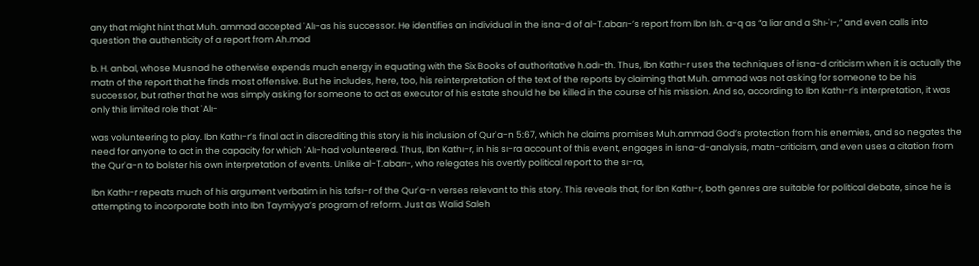any that might hint that Muh. ammad accepted ʿAlı-as his successor. He identifies an individual in the isna-d of al-T.abarı-’s report from Ibn Ish. a-q as “a liar and a Shı-ʿı-,” and even calls into question the authenticity of a report from Ah.mad

b. H. anbal, whose Musnad he otherwise expends much energy in equating with the Six Books of authoritative h.adı-th. Thus, Ibn Kathı-r uses the techniques of isna-d criticism when it is actually the matn of the report that he finds most offensive. But he includes, here, too, his reinterpretation of the text of the reports by claiming that Muh. ammad was not asking for someone to be his successor, but rather that he was simply asking for someone to act as executor of his estate should he be killed in the course of his mission. And so, according to Ibn Kathı-r’s interpretation, it was only this limited role that ʿAlı-

was volunteering to play. Ibn Kathı-r’s final act in discrediting this story is his inclusion of Qurʾa-n 5:67, which he claims promises Muh.ammad God’s protection from his enemies, and so negates the need for anyone to act in the capacity for which ʿAlı-had volunteered. Thus, Ibn Kathı-r, in his sı-ra account of this event, engages in isna-d-analysis, matn-criticism, and even uses a citation from the Qurʾa-n to bolster his own interpretation of events. Unlike al-T.abarı-, who relegates his overtly political report to the sı-ra,

Ibn Kathı-r repeats much of his argument verbatim in his tafsı-r of the Qurʾa-n verses relevant to this story. This reveals that, for Ibn Kathı-r, both genres are suitable for political debate, since he is attempting to incorporate both into Ibn Taymiyya’s program of reform. Just as Walid Saleh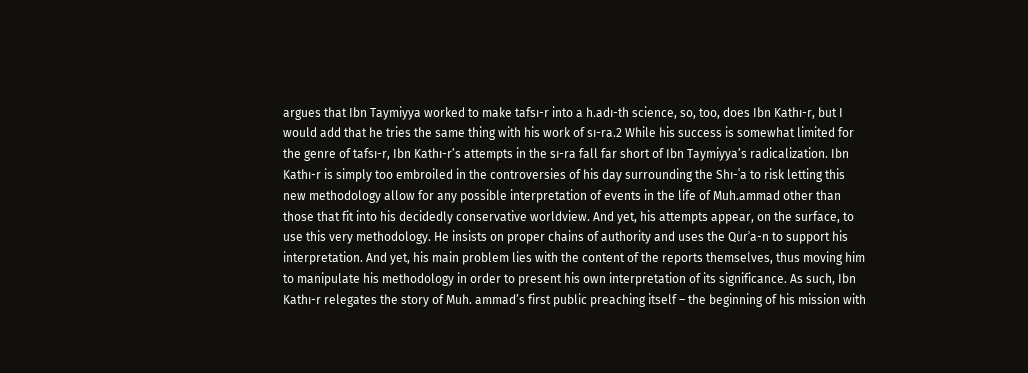argues that Ibn Taymiyya worked to make tafsı-r into a h.adı-th science, so, too, does Ibn Kathı-r, but I would add that he tries the same thing with his work of sı-ra.2 While his success is somewhat limited for the genre of tafsı-r, Ibn Kathı-r’s attempts in the sı-ra fall far short of Ibn Taymiyya’s radicalization. Ibn Kathı-r is simply too embroiled in the controversies of his day surrounding the Shı-ʿa to risk letting this new methodology allow for any possible interpretation of events in the life of Muh.ammad other than those that fit into his decidedly conservative worldview. And yet, his attempts appear, on the surface, to use this very methodology. He insists on proper chains of authority and uses the Qurʾa-n to support his interpretation. And yet, his main problem lies with the content of the reports themselves, thus moving him to manipulate his methodology in order to present his own interpretation of its significance. As such, Ibn Kathı-r relegates the story of Muh. ammad’s first public preaching itself – the beginning of his mission with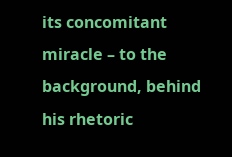its concomitant miracle – to the background, behind his rhetoric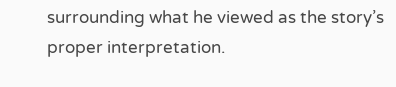surrounding what he viewed as the story’s proper interpretation.